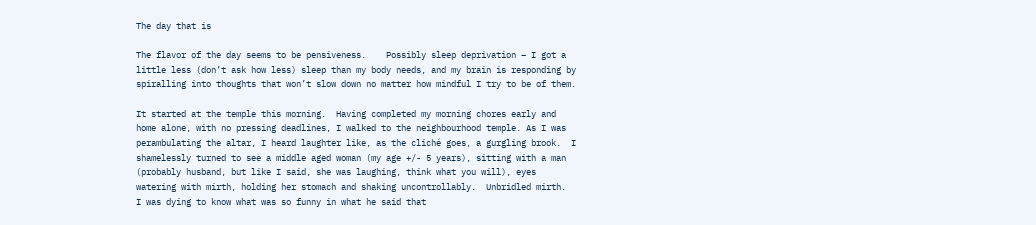The day that is

The flavor of the day seems to be pensiveness.    Possibly sleep deprivation – I got a little less (don’t ask how less) sleep than my body needs, and my brain is responding by spiralling into thoughts that won’t slow down no matter how mindful I try to be of them.

It started at the temple this morning.  Having completed my morning chores early and home alone, with no pressing deadlines, I walked to the neighbourhood temple. As I was perambulating the altar, I heard laughter like, as the cliché goes, a gurgling brook.  I shamelessly turned to see a middle aged woman (my age +/- 5 years), sitting with a man (probably husband, but like I said, she was laughing, think what you will), eyes watering with mirth, holding her stomach and shaking uncontrollably.  Unbridled mirth.  I was dying to know what was so funny in what he said that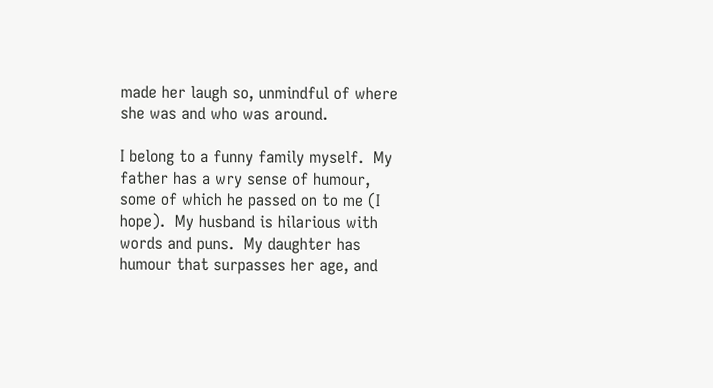made her laugh so, unmindful of where she was and who was around.

I belong to a funny family myself.  My father has a wry sense of humour, some of which he passed on to me (I hope).  My husband is hilarious with words and puns.  My daughter has humour that surpasses her age, and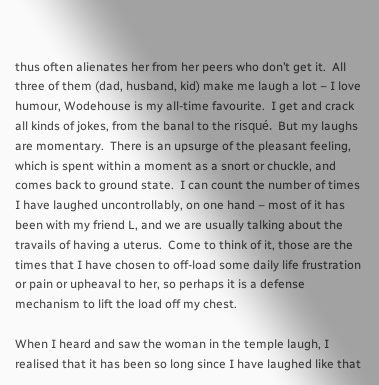thus often alienates her from her peers who don’t get it.  All three of them (dad, husband, kid) make me laugh a lot – I love humour, Wodehouse is my all-time favourite.  I get and crack all kinds of jokes, from the banal to the risqué.  But my laughs are momentary.  There is an upsurge of the pleasant feeling, which is spent within a moment as a snort or chuckle, and comes back to ground state.  I can count the number of times I have laughed uncontrollably, on one hand – most of it has been with my friend L, and we are usually talking about the travails of having a uterus.  Come to think of it, those are the times that I have chosen to off-load some daily life frustration or pain or upheaval to her, so perhaps it is a defense mechanism to lift the load off my chest.

When I heard and saw the woman in the temple laugh, I realised that it has been so long since I have laughed like that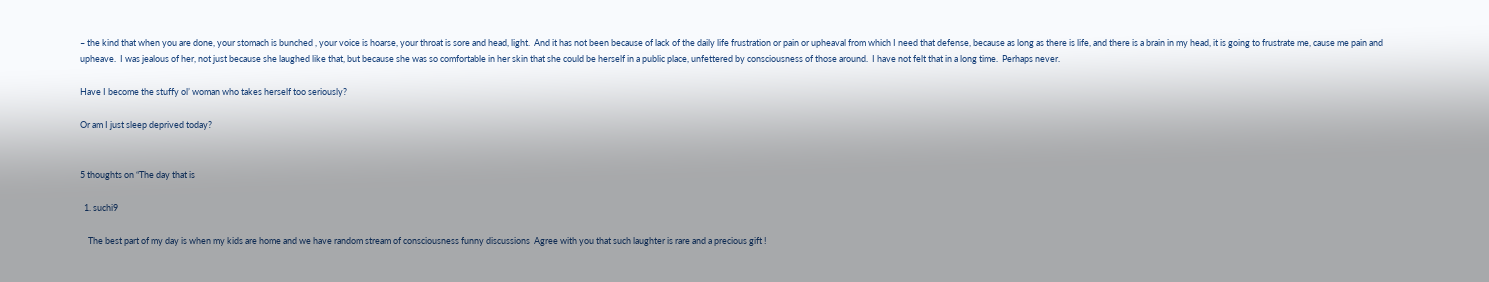– the kind that when you are done, your stomach is bunched , your voice is hoarse, your throat is sore and head, light.  And it has not been because of lack of the daily life frustration or pain or upheaval from which I need that defense, because as long as there is life, and there is a brain in my head, it is going to frustrate me, cause me pain and upheave.  I was jealous of her, not just because she laughed like that, but because she was so comfortable in her skin that she could be herself in a public place, unfettered by consciousness of those around.  I have not felt that in a long time.  Perhaps never.

Have I become the stuffy ol’ woman who takes herself too seriously?

Or am I just sleep deprived today?


5 thoughts on “The day that is

  1. suchi9

    The best part of my day is when my kids are home and we have random stream of consciousness funny discussions  Agree with you that such laughter is rare and a precious gift !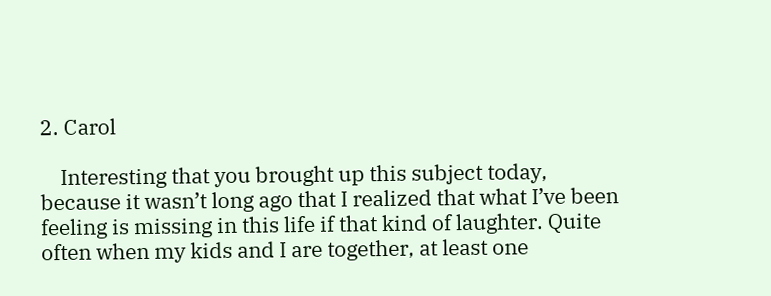2. Carol

    Interesting that you brought up this subject today, because it wasn’t long ago that I realized that what I’ve been feeling is missing in this life if that kind of laughter. Quite often when my kids and I are together, at least one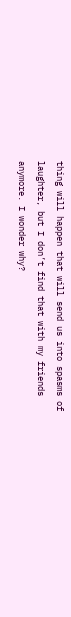thing will happen that will send us into spasms of laughter, but I don’t find that with my friends anymore. I wonder why?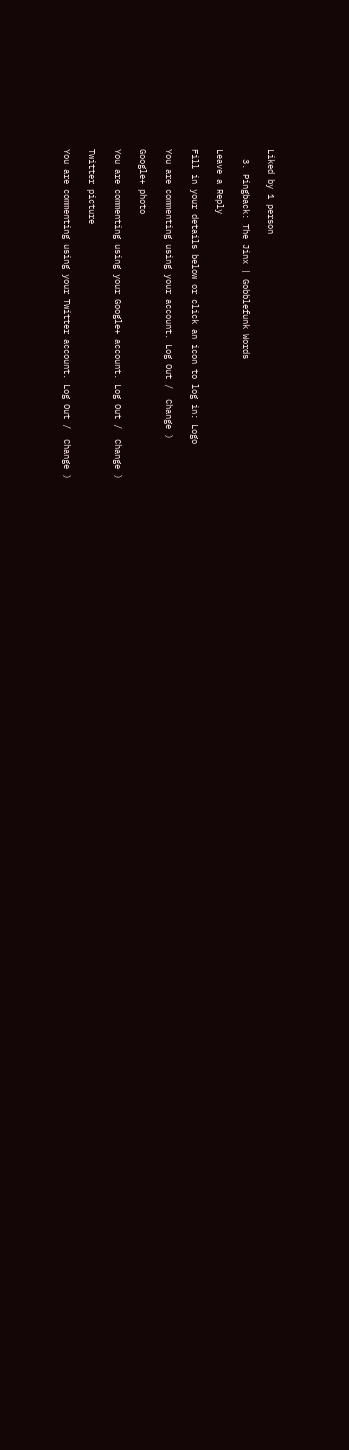Liked by 1 person

  3. Pingback: The Jinx | Gobblefunk Words

Leave a Reply

Fill in your details below or click an icon to log in: Logo

You are commenting using your account. Log Out /  Change )

Google+ photo

You are commenting using your Google+ account. Log Out /  Change )

Twitter picture

You are commenting using your Twitter account. Log Out /  Change )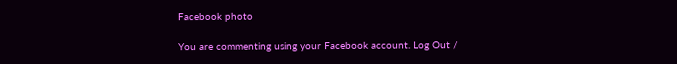Facebook photo

You are commenting using your Facebook account. Log Out /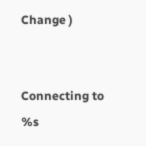Change )


Connecting to %s